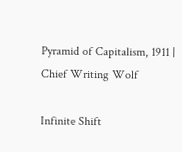Pyramid of Capitalism, 1911 | Chief Writing Wolf

Infinite Shift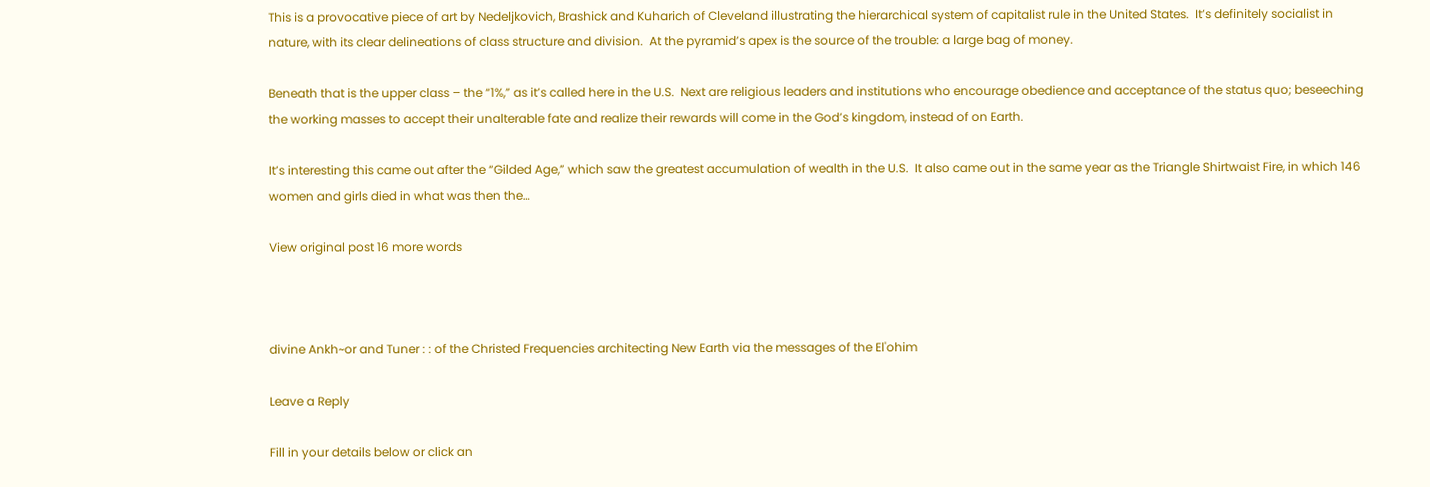This is a provocative piece of art by Nedeljkovich, Brashick and Kuharich of Cleveland illustrating the hierarchical system of capitalist rule in the United States.  It’s definitely socialist in nature, with its clear delineations of class structure and division.  At the pyramid’s apex is the source of the trouble: a large bag of money.

Beneath that is the upper class – the “1%,” as it’s called here in the U.S.  Next are religious leaders and institutions who encourage obedience and acceptance of the status quo; beseeching the working masses to accept their unalterable fate and realize their rewards will come in the God’s kingdom, instead of on Earth.

It’s interesting this came out after the “Gilded Age,” which saw the greatest accumulation of wealth in the U.S.  It also came out in the same year as the Triangle Shirtwaist Fire, in which 146 women and girls died in what was then the…

View original post 16 more words



divine Ankh~or and Tuner : : of the Christed Frequencies architecting New Earth via the messages of the El'ohim

Leave a Reply

Fill in your details below or click an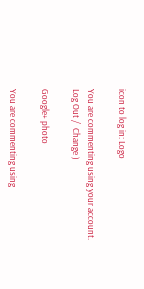icon to log in: Logo

You are commenting using your account. Log Out /  Change )

Google+ photo

You are commenting using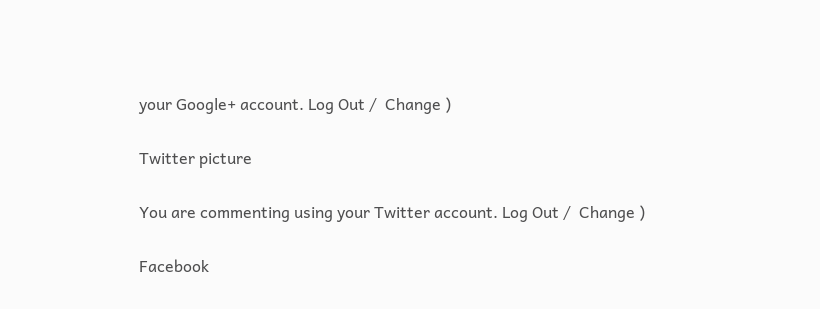your Google+ account. Log Out /  Change )

Twitter picture

You are commenting using your Twitter account. Log Out /  Change )

Facebook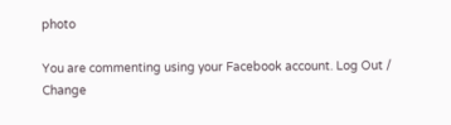photo

You are commenting using your Facebook account. Log Out /  Change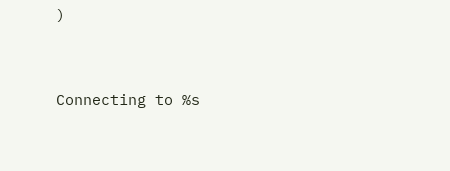)


Connecting to %s